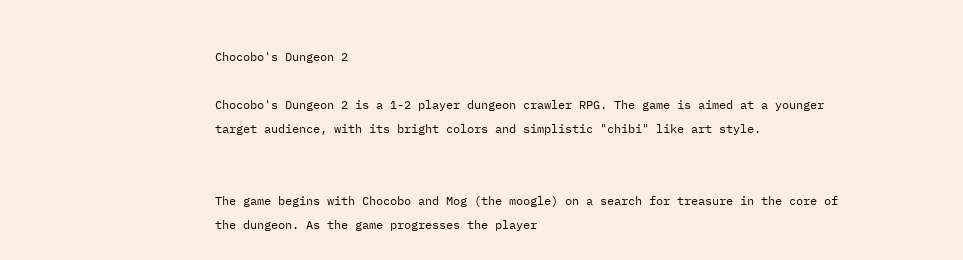Chocobo's Dungeon 2

Chocobo's Dungeon 2 is a 1-2 player dungeon crawler RPG. The game is aimed at a younger target audience, with its bright colors and simplistic "chibi" like art style.


The game begins with Chocobo and Mog (the moogle) on a search for treasure in the core of the dungeon. As the game progresses the player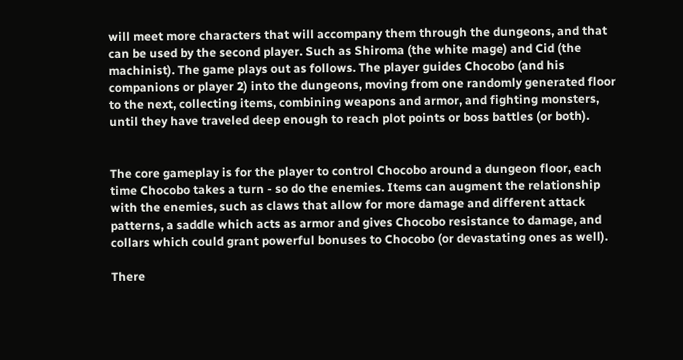will meet more characters that will accompany them through the dungeons, and that can be used by the second player. Such as Shiroma (the white mage) and Cid (the machinist). The game plays out as follows. The player guides Chocobo (and his companions or player 2) into the dungeons, moving from one randomly generated floor to the next, collecting items, combining weapons and armor, and fighting monsters, until they have traveled deep enough to reach plot points or boss battles (or both).


The core gameplay is for the player to control Chocobo around a dungeon floor, each time Chocobo takes a turn - so do the enemies. Items can augment the relationship with the enemies, such as claws that allow for more damage and different attack patterns, a saddle which acts as armor and gives Chocobo resistance to damage, and collars which could grant powerful bonuses to Chocobo (or devastating ones as well).

There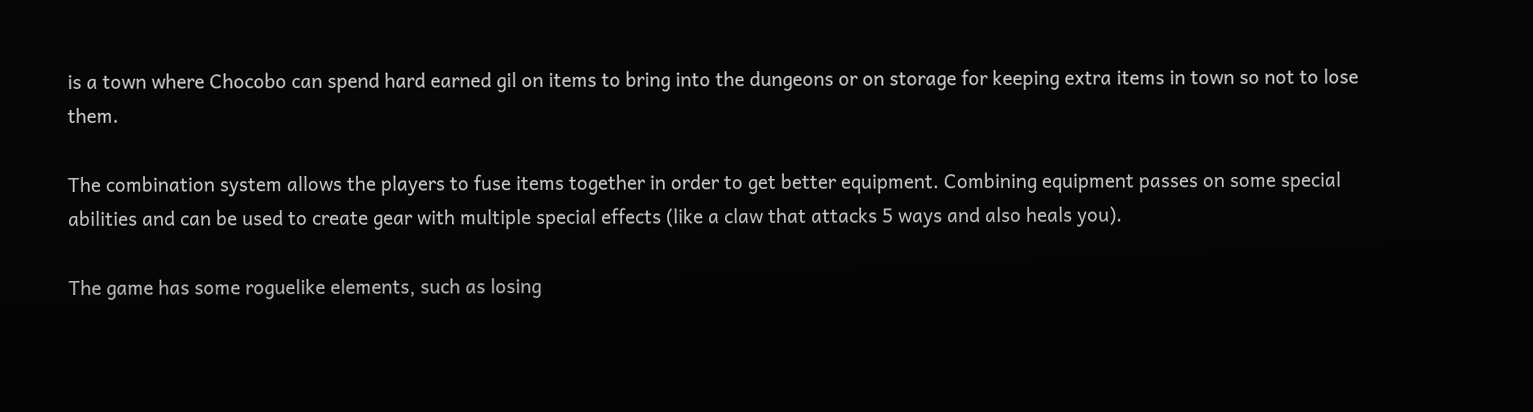is a town where Chocobo can spend hard earned gil on items to bring into the dungeons or on storage for keeping extra items in town so not to lose them.

The combination system allows the players to fuse items together in order to get better equipment. Combining equipment passes on some special abilities and can be used to create gear with multiple special effects (like a claw that attacks 5 ways and also heals you).

The game has some roguelike elements, such as losing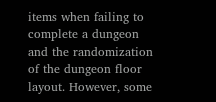items when failing to complete a dungeon and the randomization of the dungeon floor layout. However, some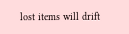lost items will drift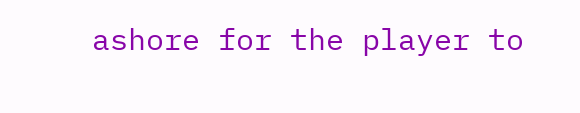ashore for the player to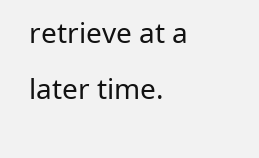retrieve at a later time.